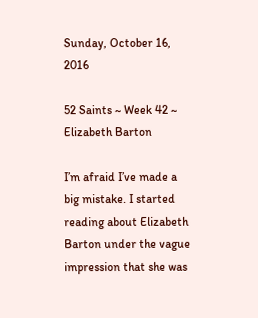Sunday, October 16, 2016

52 Saints ~ Week 42 ~ Elizabeth Barton

I’m afraid I’ve made a big mistake. I started reading about Elizabeth Barton under the vague impression that she was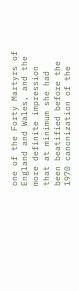one of the Forty Martyrs of England and Wales, and the more definite impression that at minimum she had been beatified before the 1970 canonization of the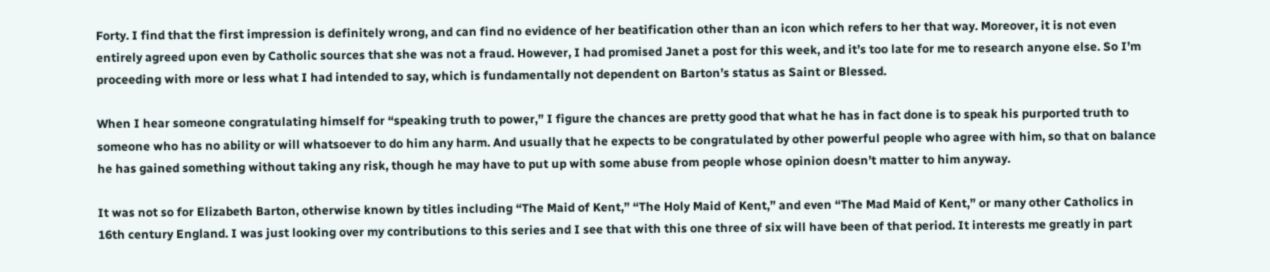Forty. I find that the first impression is definitely wrong, and can find no evidence of her beatification other than an icon which refers to her that way. Moreover, it is not even entirely agreed upon even by Catholic sources that she was not a fraud. However, I had promised Janet a post for this week, and it’s too late for me to research anyone else. So I’m proceeding with more or less what I had intended to say, which is fundamentally not dependent on Barton’s status as Saint or Blessed.

When I hear someone congratulating himself for “speaking truth to power,” I figure the chances are pretty good that what he has in fact done is to speak his purported truth to someone who has no ability or will whatsoever to do him any harm. And usually that he expects to be congratulated by other powerful people who agree with him, so that on balance he has gained something without taking any risk, though he may have to put up with some abuse from people whose opinion doesn’t matter to him anyway.

It was not so for Elizabeth Barton, otherwise known by titles including “The Maid of Kent,” “The Holy Maid of Kent,” and even “The Mad Maid of Kent,” or many other Catholics in 16th century England. I was just looking over my contributions to this series and I see that with this one three of six will have been of that period. It interests me greatly in part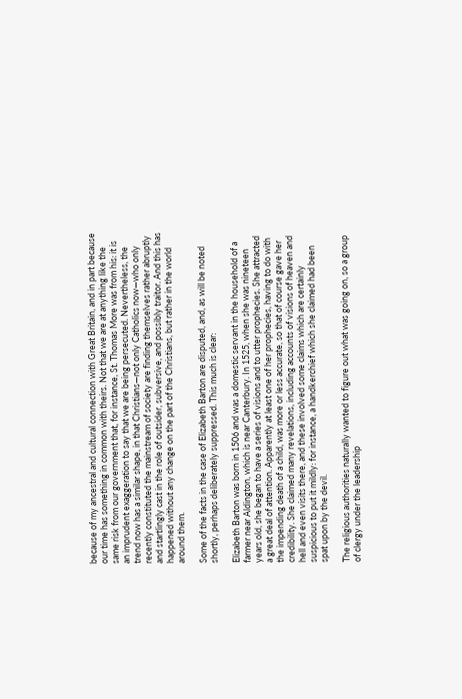because of my ancestral and cultural connection with Great Britain, and in part because our time has something in common with theirs. Not that we are at anything like the same risk from our government that, for instance, St. Thomas More was from his: it is an imprudent exaggeration to say that we are being persecuted. Nevertheless, the trend now has a similar shape, in that Christians—not only Catholics now—who only recently constituted the mainstream of society are finding themselves rather abruptly and startlingly cast in the role of outsider, subversive, and possibly traitor. And this has happened without any change on the part of the Christians, but rather in the world around them.

Some of the facts in the case of Elizabeth Barton are disputed, and, as will be noted shortly, perhaps deliberately suppressed. This much is clear:

Elizabeth Barton was born in 1506 and was a domestic servant in the household of a farmer near Aldington, which is near Canterbury. In 1525, when she was nineteen years old, she began to have a series of visions and to utter prophecies. She attracted a great deal of attention. Apparently at least one of her prophecies, having to do with the impending death of a child, was more or less accurate, so that of course gave her credibility. She claimed many revelations, including accounts of visions of heaven and hell and even visits there, and these involved some claims which are certainly suspicious to put it mildly: for instance, a handkerchief which she claimed had been spat upon by the devil.

The religious authorities naturally wanted to figure out what was going on, so a group of clergy under the leadership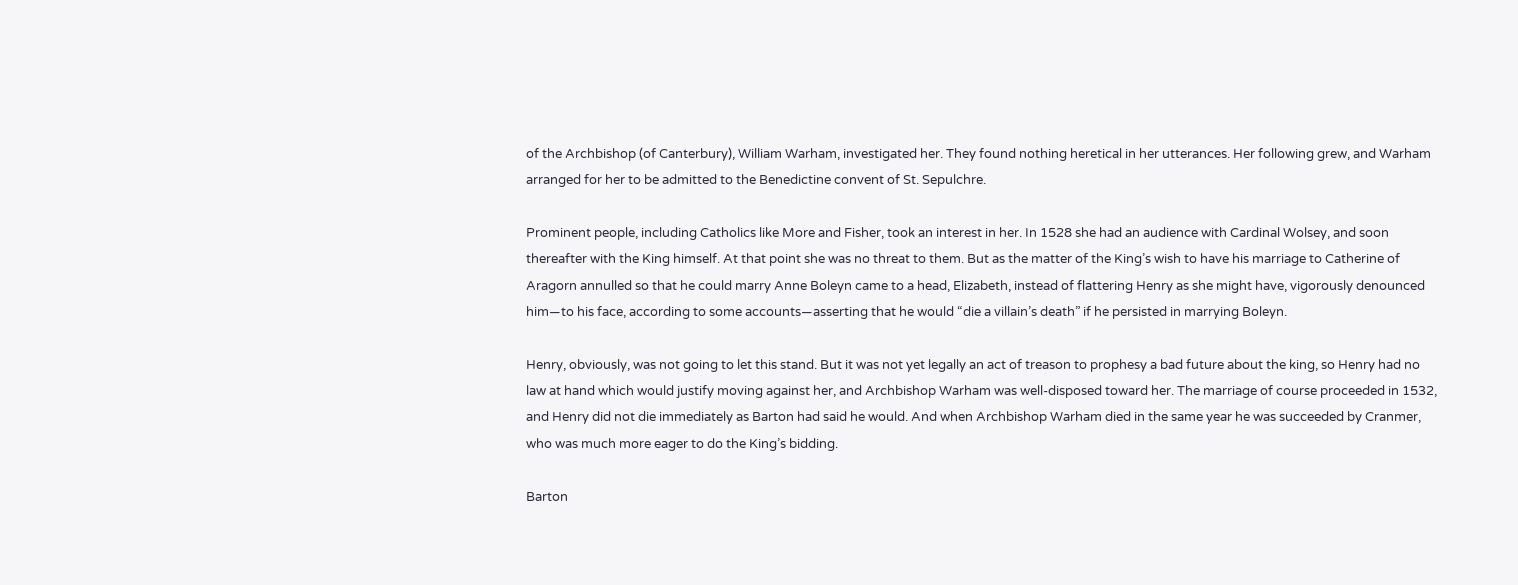of the Archbishop (of Canterbury), William Warham, investigated her. They found nothing heretical in her utterances. Her following grew, and Warham arranged for her to be admitted to the Benedictine convent of St. Sepulchre.

Prominent people, including Catholics like More and Fisher, took an interest in her. In 1528 she had an audience with Cardinal Wolsey, and soon thereafter with the King himself. At that point she was no threat to them. But as the matter of the King’s wish to have his marriage to Catherine of Aragorn annulled so that he could marry Anne Boleyn came to a head, Elizabeth, instead of flattering Henry as she might have, vigorously denounced him—to his face, according to some accounts—asserting that he would “die a villain’s death” if he persisted in marrying Boleyn.

Henry, obviously, was not going to let this stand. But it was not yet legally an act of treason to prophesy a bad future about the king, so Henry had no law at hand which would justify moving against her, and Archbishop Warham was well-disposed toward her. The marriage of course proceeded in 1532, and Henry did not die immediately as Barton had said he would. And when Archbishop Warham died in the same year he was succeeded by Cranmer, who was much more eager to do the King’s bidding.

Barton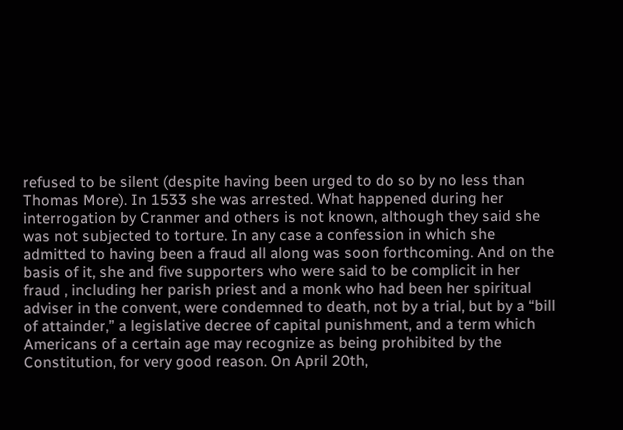refused to be silent (despite having been urged to do so by no less than Thomas More). In 1533 she was arrested. What happened during her interrogation by Cranmer and others is not known, although they said she was not subjected to torture. In any case a confession in which she admitted to having been a fraud all along was soon forthcoming. And on the basis of it, she and five supporters who were said to be complicit in her fraud , including her parish priest and a monk who had been her spiritual adviser in the convent, were condemned to death, not by a trial, but by a “bill of attainder,” a legislative decree of capital punishment, and a term which Americans of a certain age may recognize as being prohibited by the Constitution, for very good reason. On April 20th,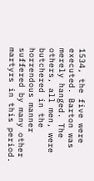1534, the five were executed. Barton was merely hanged. The others, all men, were butchered in the horrendous manner suffered by many other martyrs in this period.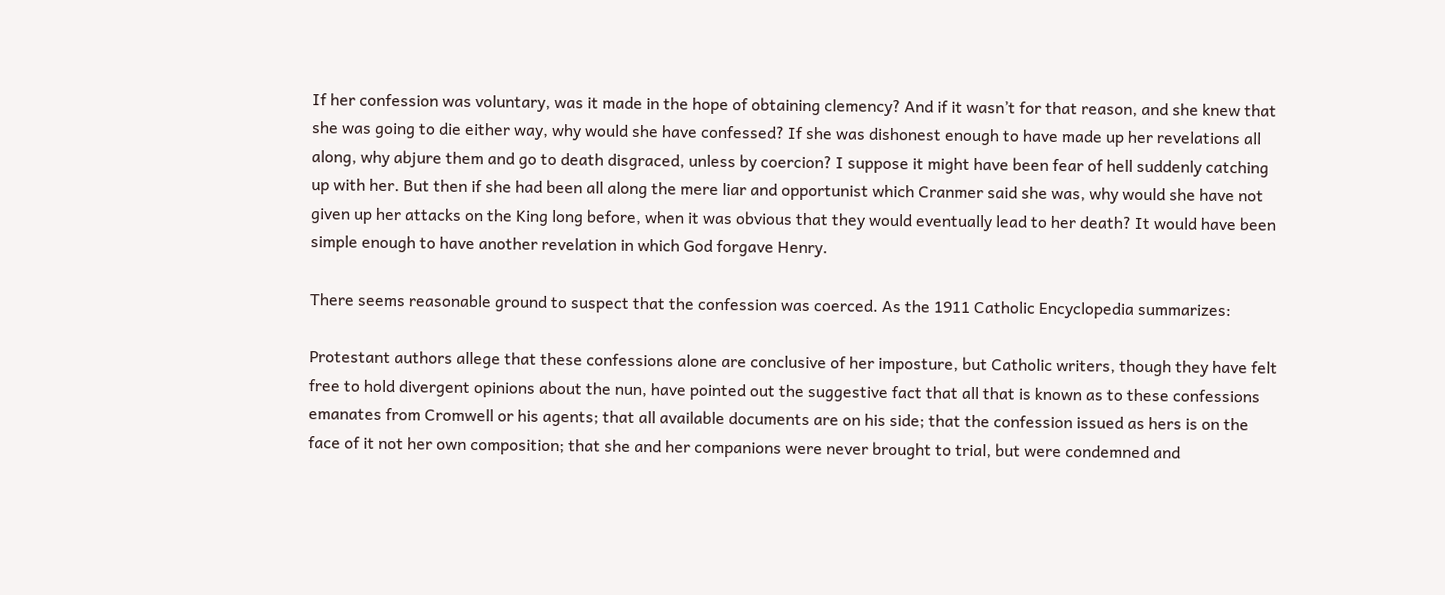If her confession was voluntary, was it made in the hope of obtaining clemency? And if it wasn’t for that reason, and she knew that she was going to die either way, why would she have confessed? If she was dishonest enough to have made up her revelations all along, why abjure them and go to death disgraced, unless by coercion? I suppose it might have been fear of hell suddenly catching up with her. But then if she had been all along the mere liar and opportunist which Cranmer said she was, why would she have not given up her attacks on the King long before, when it was obvious that they would eventually lead to her death? It would have been simple enough to have another revelation in which God forgave Henry.

There seems reasonable ground to suspect that the confession was coerced. As the 1911 Catholic Encyclopedia summarizes:

Protestant authors allege that these confessions alone are conclusive of her imposture, but Catholic writers, though they have felt free to hold divergent opinions about the nun, have pointed out the suggestive fact that all that is known as to these confessions emanates from Cromwell or his agents; that all available documents are on his side; that the confession issued as hers is on the face of it not her own composition; that she and her companions were never brought to trial, but were condemned and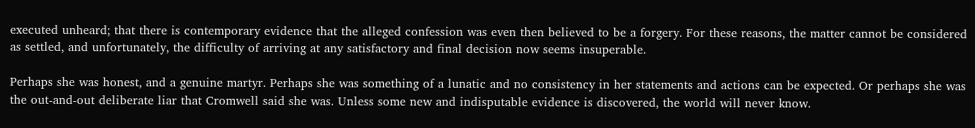executed unheard; that there is contemporary evidence that the alleged confession was even then believed to be a forgery. For these reasons, the matter cannot be considered as settled, and unfortunately, the difficulty of arriving at any satisfactory and final decision now seems insuperable.

Perhaps she was honest, and a genuine martyr. Perhaps she was something of a lunatic and no consistency in her statements and actions can be expected. Or perhaps she was the out-and-out deliberate liar that Cromwell said she was. Unless some new and indisputable evidence is discovered, the world will never know.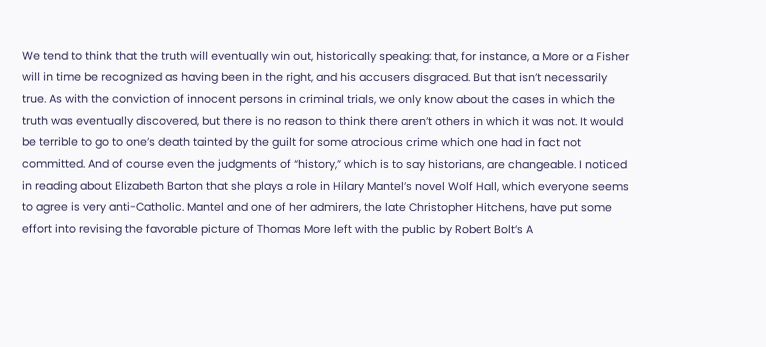We tend to think that the truth will eventually win out, historically speaking: that, for instance, a More or a Fisher will in time be recognized as having been in the right, and his accusers disgraced. But that isn’t necessarily true. As with the conviction of innocent persons in criminal trials, we only know about the cases in which the truth was eventually discovered, but there is no reason to think there aren’t others in which it was not. It would be terrible to go to one’s death tainted by the guilt for some atrocious crime which one had in fact not committed. And of course even the judgments of “history,” which is to say historians, are changeable. I noticed in reading about Elizabeth Barton that she plays a role in Hilary Mantel’s novel Wolf Hall, which everyone seems to agree is very anti-Catholic. Mantel and one of her admirers, the late Christopher Hitchens, have put some effort into revising the favorable picture of Thomas More left with the public by Robert Bolt’s A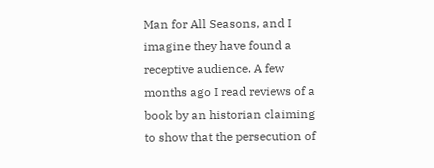Man for All Seasons, and I imagine they have found a receptive audience. A few months ago I read reviews of a book by an historian claiming to show that the persecution of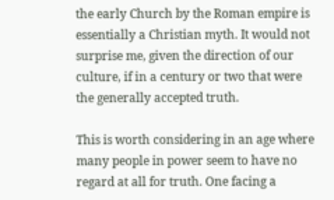the early Church by the Roman empire is essentially a Christian myth. It would not surprise me, given the direction of our culture, if in a century or two that were the generally accepted truth.

This is worth considering in an age where many people in power seem to have no regard at all for truth. One facing a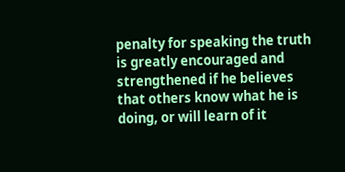penalty for speaking the truth is greatly encouraged and strengthened if he believes that others know what he is doing, or will learn of it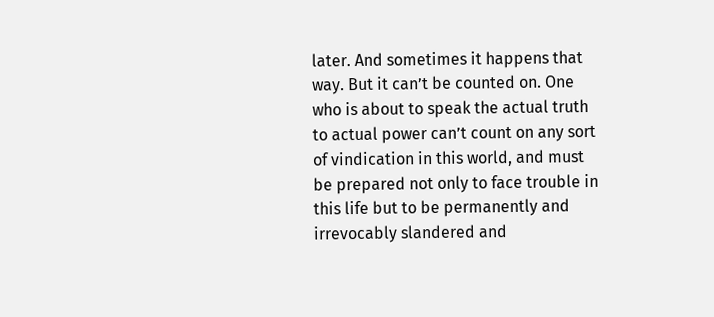later. And sometimes it happens that way. But it can’t be counted on. One who is about to speak the actual truth to actual power can’t count on any sort of vindication in this world, and must be prepared not only to face trouble in this life but to be permanently and irrevocably slandered and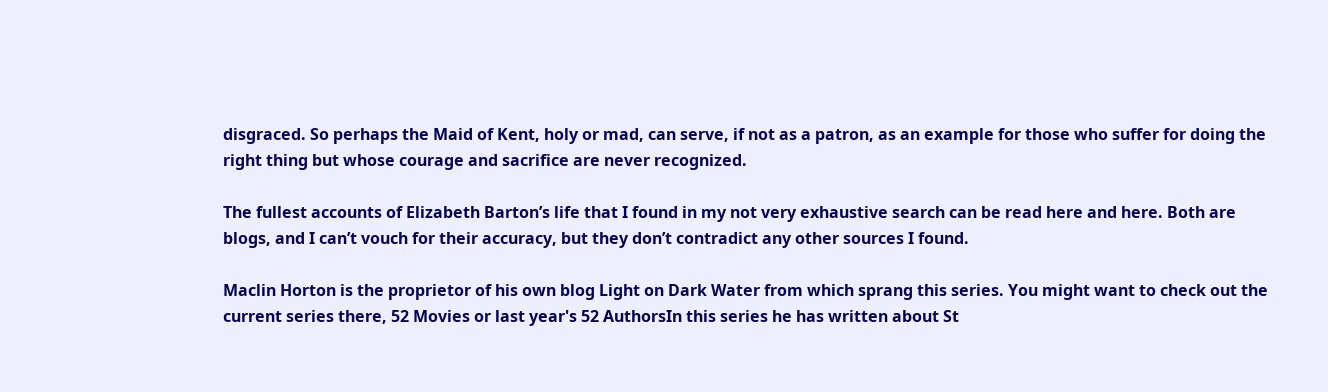disgraced. So perhaps the Maid of Kent, holy or mad, can serve, if not as a patron, as an example for those who suffer for doing the right thing but whose courage and sacrifice are never recognized.

The fullest accounts of Elizabeth Barton’s life that I found in my not very exhaustive search can be read here and here. Both are blogs, and I can’t vouch for their accuracy, but they don’t contradict any other sources I found.

Maclin Horton is the proprietor of his own blog Light on Dark Water from which sprang this series. You might want to check out the current series there, 52 Movies or last year's 52 AuthorsIn this series he has written about St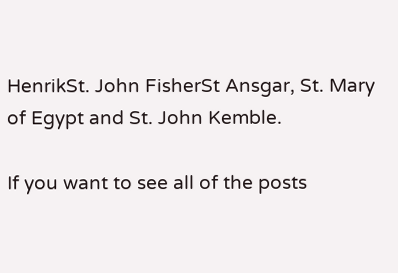HenrikSt. John FisherSt Ansgar, St. Mary of Egypt and St. John Kemble.

If you want to see all of the posts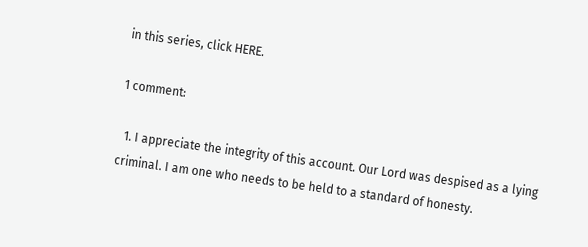in this series, click HERE.

1 comment:

  1. I appreciate the integrity of this account. Our Lord was despised as a lying criminal. I am one who needs to be held to a standard of honesty.